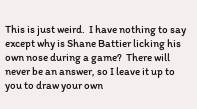This is just weird.  I have nothing to say except why is Shane Battier licking his own nose during a game?  There will never be an answer, so I leave it up to you to draw your own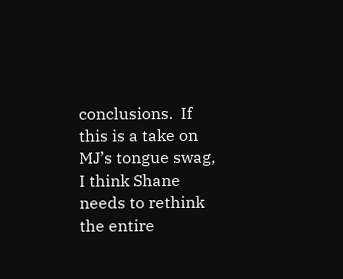conclusions.  If this is a take on MJ’s tongue swag, I think Shane needs to rethink the entire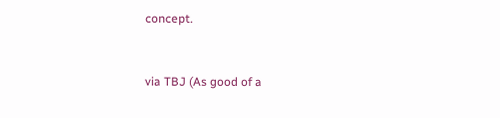concept.


via TBJ (As good of a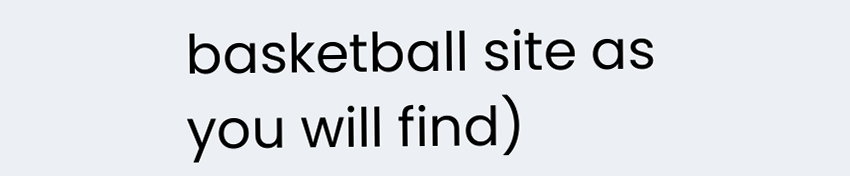basketball site as you will find)